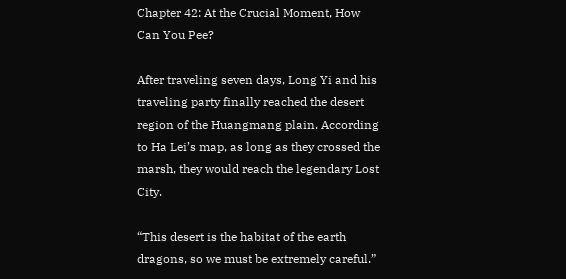Chapter 42: At the Crucial Moment, How Can You Pee?

After traveling seven days, Long Yi and his traveling party finally reached the desert region of the Huangmang plain. According to Ha Lei’s map, as long as they crossed the marsh, they would reach the legendary Lost City.

“This desert is the habitat of the earth dragons, so we must be extremely careful.”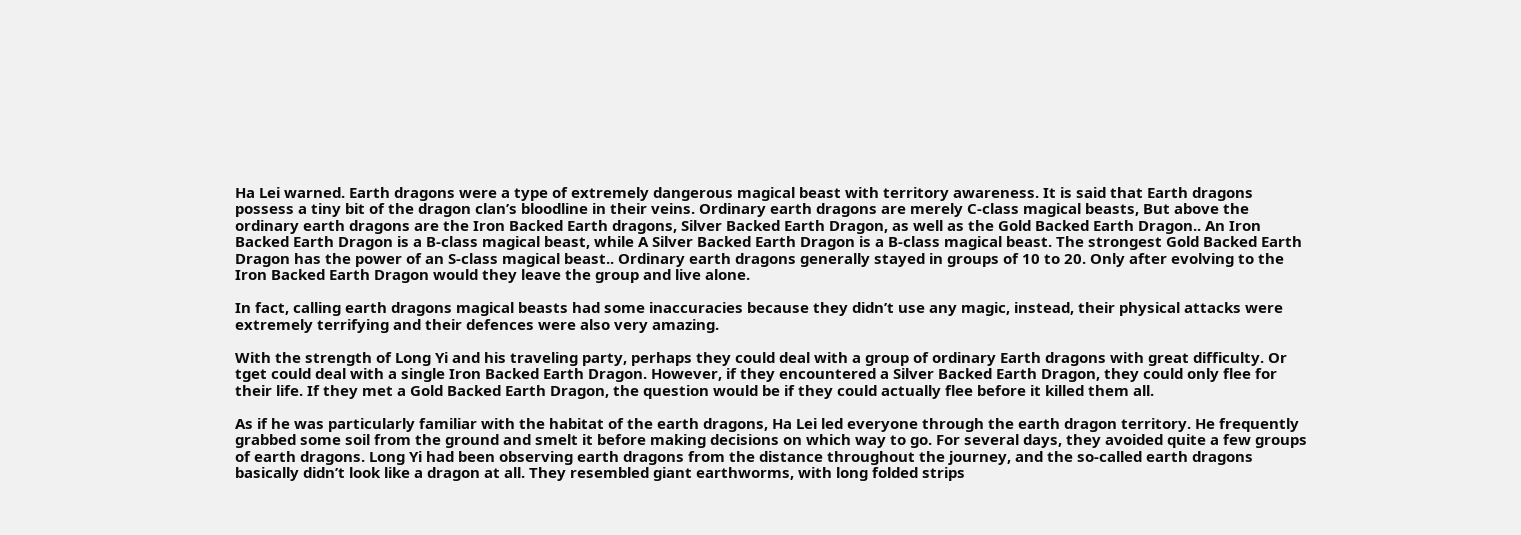Ha Lei warned. Earth dragons were a type of extremely dangerous magical beast with territory awareness. It is said that Earth dragons possess a tiny bit of the dragon clan’s bloodline in their veins. Ordinary earth dragons are merely C-class magical beasts, But above the ordinary earth dragons are the Iron Backed Earth dragons, Silver Backed Earth Dragon, as well as the Gold Backed Earth Dragon.. An Iron Backed Earth Dragon is a B-class magical beast, while A Silver Backed Earth Dragon is a B-class magical beast. The strongest Gold Backed Earth Dragon has the power of an S-class magical beast.. Ordinary earth dragons generally stayed in groups of 10 to 20. Only after evolving to the Iron Backed Earth Dragon would they leave the group and live alone.

In fact, calling earth dragons magical beasts had some inaccuracies because they didn’t use any magic, instead, their physical attacks were extremely terrifying and their defences were also very amazing.

With the strength of Long Yi and his traveling party, perhaps they could deal with a group of ordinary Earth dragons with great difficulty. Or tget could deal with a single Iron Backed Earth Dragon. However, if they encountered a Silver Backed Earth Dragon, they could only flee for their life. If they met a Gold Backed Earth Dragon, the question would be if they could actually flee before it killed them all.

As if he was particularly familiar with the habitat of the earth dragons, Ha Lei led everyone through the earth dragon territory. He frequently grabbed some soil from the ground and smelt it before making decisions on which way to go. For several days, they avoided quite a few groups of earth dragons. Long Yi had been observing earth dragons from the distance throughout the journey, and the so-called earth dragons basically didn’t look like a dragon at all. They resembled giant earthworms, with long folded strips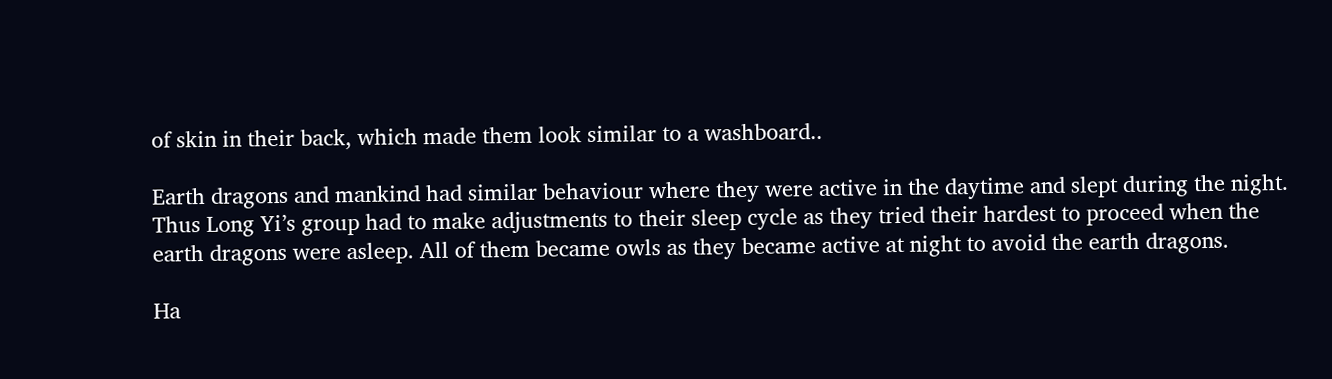of skin in their back, which made them look similar to a washboard..

Earth dragons and mankind had similar behaviour where they were active in the daytime and slept during the night. Thus Long Yi’s group had to make adjustments to their sleep cycle as they tried their hardest to proceed when the earth dragons were asleep. All of them became owls as they became active at night to avoid the earth dragons.

Ha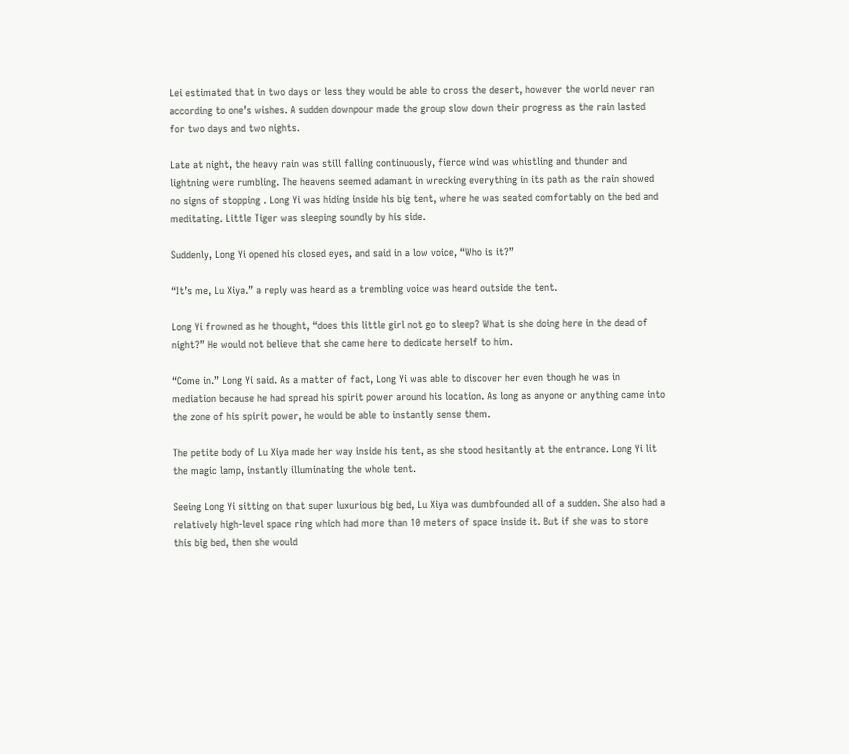Lei estimated that in two days or less they would be able to cross the desert, however the world never ran according to one’s wishes. A sudden downpour made the group slow down their progress as the rain lasted for two days and two nights.

Late at night, the heavy rain was still falling continuously, fierce wind was whistling and thunder and lightning were rumbling. The heavens seemed adamant in wrecking everything in its path as the rain showed no signs of stopping . Long Yi was hiding inside his big tent, where he was seated comfortably on the bed and meditating. Little Tiger was sleeping soundly by his side.

Suddenly, Long Yi opened his closed eyes, and said in a low voice, “Who is it?”

“It’s me, Lu Xiya.” a reply was heard as a trembling voice was heard outside the tent.

Long Yi frowned as he thought, “does this little girl not go to sleep? What is she doing here in the dead of night?” He would not believe that she came here to dedicate herself to him.

“Come in.” Long Yi said. As a matter of fact, Long Yi was able to discover her even though he was in mediation because he had spread his spirit power around his location. As long as anyone or anything came into the zone of his spirit power, he would be able to instantly sense them.

The petite body of Lu Xiya made her way inside his tent, as she stood hesitantly at the entrance. Long Yi lit the magic lamp, instantly illuminating the whole tent.

Seeing Long Yi sitting on that super luxurious big bed, Lu Xiya was dumbfounded all of a sudden. She also had a relatively high-level space ring which had more than 10 meters of space inside it. But if she was to store this big bed, then she would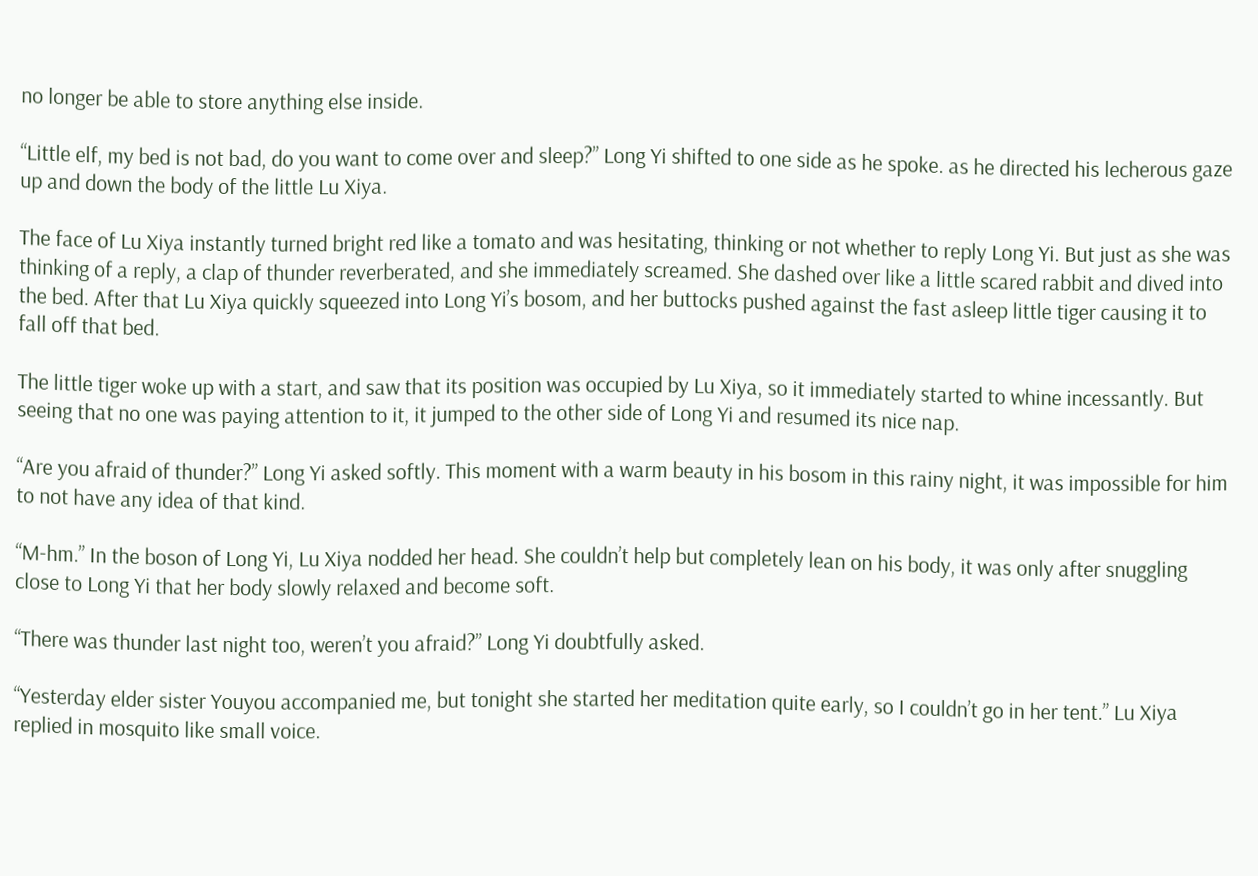no longer be able to store anything else inside.

“Little elf, my bed is not bad, do you want to come over and sleep?” Long Yi shifted to one side as he spoke. as he directed his lecherous gaze up and down the body of the little Lu Xiya.

The face of Lu Xiya instantly turned bright red like a tomato and was hesitating, thinking or not whether to reply Long Yi. But just as she was thinking of a reply, a clap of thunder reverberated, and she immediately screamed. She dashed over like a little scared rabbit and dived into the bed. After that Lu Xiya quickly squeezed into Long Yi’s bosom, and her buttocks pushed against the fast asleep little tiger causing it to fall off that bed.

The little tiger woke up with a start, and saw that its position was occupied by Lu Xiya, so it immediately started to whine incessantly. But seeing that no one was paying attention to it, it jumped to the other side of Long Yi and resumed its nice nap.

“Are you afraid of thunder?” Long Yi asked softly. This moment with a warm beauty in his bosom in this rainy night, it was impossible for him to not have any idea of that kind.

“M-hm.” In the boson of Long Yi, Lu Xiya nodded her head. She couldn’t help but completely lean on his body, it was only after snuggling close to Long Yi that her body slowly relaxed and become soft.

“There was thunder last night too, weren’t you afraid?” Long Yi doubtfully asked.

“Yesterday elder sister Youyou accompanied me, but tonight she started her meditation quite early, so I couldn’t go in her tent.” Lu Xiya replied in mosquito like small voice.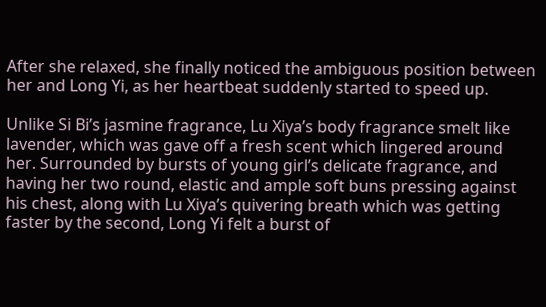After she relaxed, she finally noticed the ambiguous position between her and Long Yi, as her heartbeat suddenly started to speed up.

Unlike Si Bi’s jasmine fragrance, Lu Xiya’s body fragrance smelt like lavender, which was gave off a fresh scent which lingered around her. Surrounded by bursts of young girl’s delicate fragrance, and having her two round, elastic and ample soft buns pressing against his chest, along with Lu Xiya’s quivering breath which was getting faster by the second, Long Yi felt a burst of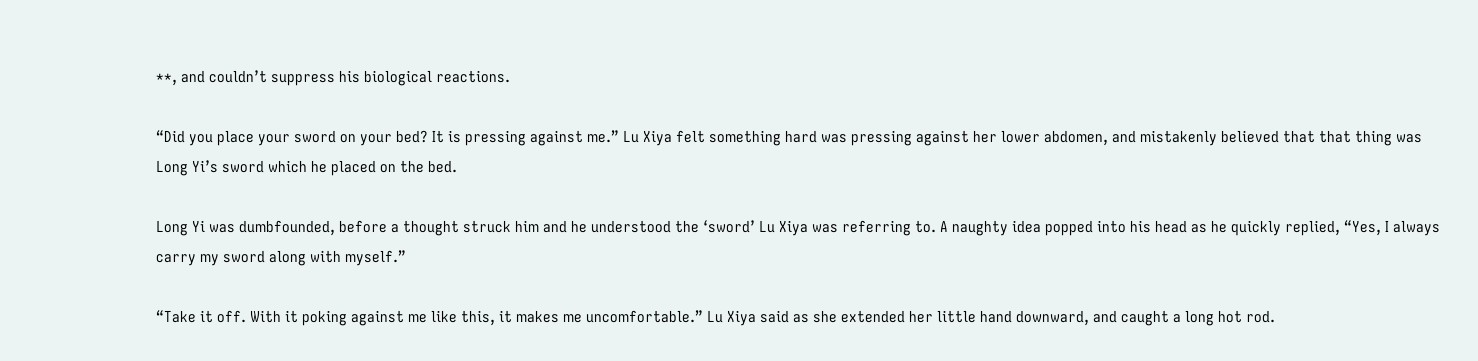**, and couldn’t suppress his biological reactions.

“Did you place your sword on your bed? It is pressing against me.” Lu Xiya felt something hard was pressing against her lower abdomen, and mistakenly believed that that thing was Long Yi’s sword which he placed on the bed.

Long Yi was dumbfounded, before a thought struck him and he understood the ‘sword’ Lu Xiya was referring to. A naughty idea popped into his head as he quickly replied, “Yes, I always carry my sword along with myself.”

“Take it off. With it poking against me like this, it makes me uncomfortable.” Lu Xiya said as she extended her little hand downward, and caught a long hot rod.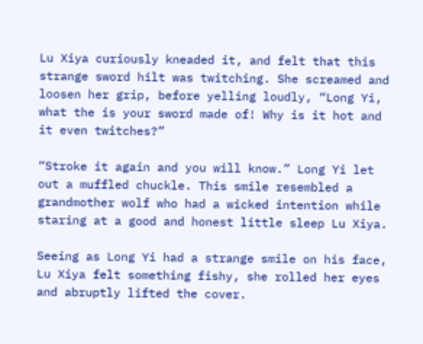Lu Xiya curiously kneaded it, and felt that this strange sword hilt was twitching. She screamed and loosen her grip, before yelling loudly, “Long Yi, what the is your sword made of! Why is it hot and it even twitches?”

“Stroke it again and you will know.” Long Yi let out a muffled chuckle. This smile resembled a grandmother wolf who had a wicked intention while staring at a good and honest little sleep Lu Xiya.

Seeing as Long Yi had a strange smile on his face, Lu Xiya felt something fishy, she rolled her eyes and abruptly lifted the cover.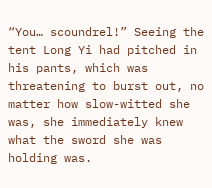“You… scoundrel!” Seeing the tent Long Yi had pitched in his pants, which was threatening to burst out, no matter how slow-witted she was, she immediately knew what the sword she was holding was.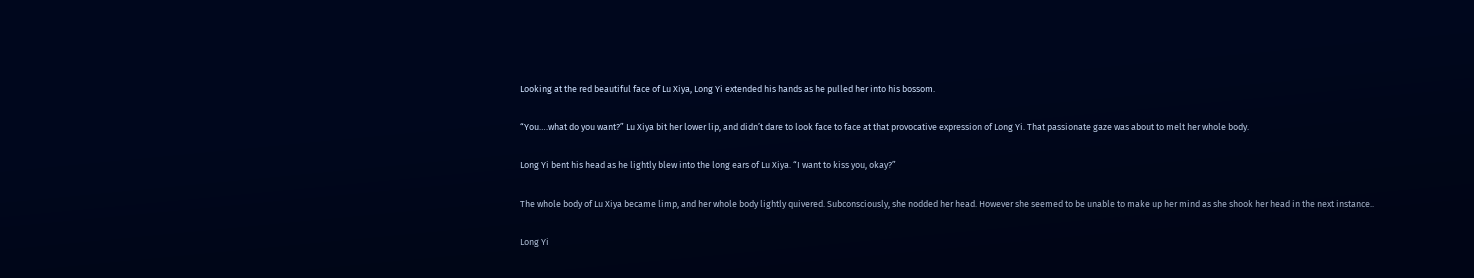Looking at the red beautiful face of Lu Xiya, Long Yi extended his hands as he pulled her into his bossom.

“You….what do you want?” Lu Xiya bit her lower lip, and didn’t dare to look face to face at that provocative expression of Long Yi. That passionate gaze was about to melt her whole body.

Long Yi bent his head as he lightly blew into the long ears of Lu Xiya. “I want to kiss you, okay?”

The whole body of Lu Xiya became limp, and her whole body lightly quivered. Subconsciously, she nodded her head. However she seemed to be unable to make up her mind as she shook her head in the next instance..

Long Yi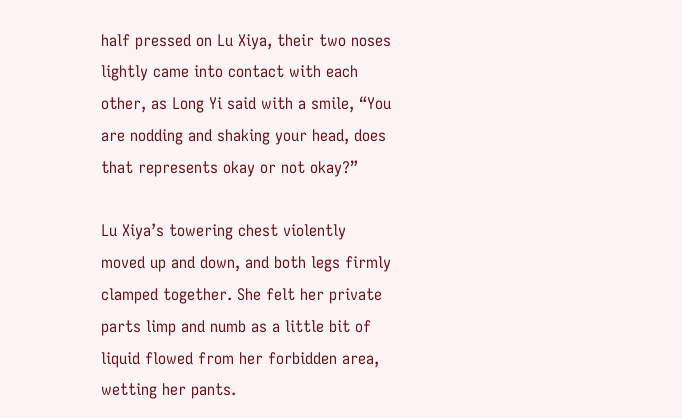half pressed on Lu Xiya, their two noses lightly came into contact with each other, as Long Yi said with a smile, “You are nodding and shaking your head, does that represents okay or not okay?”

Lu Xiya’s towering chest violently moved up and down, and both legs firmly clamped together. She felt her private parts limp and numb as a little bit of liquid flowed from her forbidden area, wetting her pants.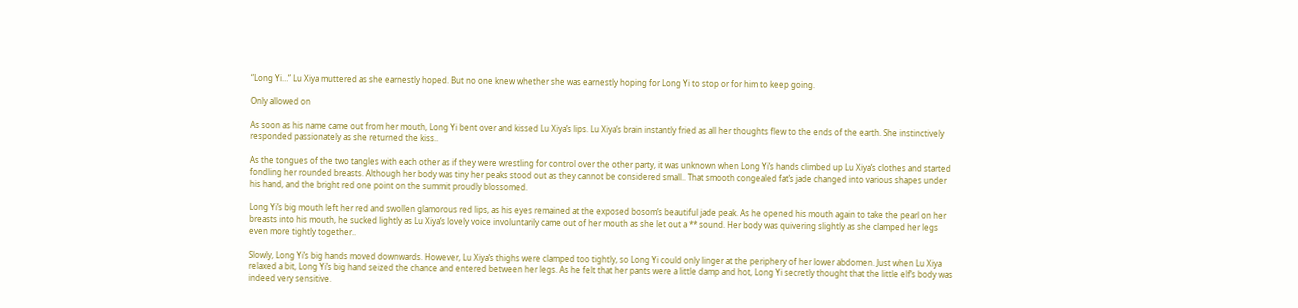“Long Yi…” Lu Xiya muttered as she earnestly hoped. But no one knew whether she was earnestly hoping for Long Yi to stop or for him to keep going.

Only allowed on

As soon as his name came out from her mouth, Long Yi bent over and kissed Lu Xiya’s lips. Lu Xiya’s brain instantly fried as all her thoughts flew to the ends of the earth. She instinctively responded passionately as she returned the kiss..

As the tongues of the two tangles with each other as if they were wrestling for control over the other party, it was unknown when Long Yi’s hands climbed up Lu Xiya’s clothes and started fondling her rounded breasts. Although her body was tiny her peaks stood out as they cannot be considered small.. That smooth congealed fat’s jade changed into various shapes under his hand, and the bright red one point on the summit proudly blossomed.

Long Yi’s big mouth left her red and swollen glamorous red lips, as his eyes remained at the exposed bosom’s beautiful jade peak. As he opened his mouth again to take the pearl on her breasts into his mouth, he sucked lightly as Lu Xiya’s lovely voice involuntarily came out of her mouth as she let out a ** sound. Her body was quivering slightly as she clamped her legs even more tightly together..

Slowly, Long Yi’s big hands moved downwards. However, Lu Xiya’s thighs were clamped too tightly, so Long Yi could only linger at the periphery of her lower abdomen. Just when Lu Xiya relaxed a bit, Long Yi’s big hand seized the chance and entered between her legs. As he felt that her pants were a little damp and hot, Long Yi secretly thought that the little elf’s body was indeed very sensitive.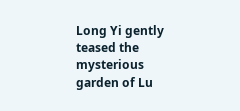Long Yi gently teased the mysterious garden of Lu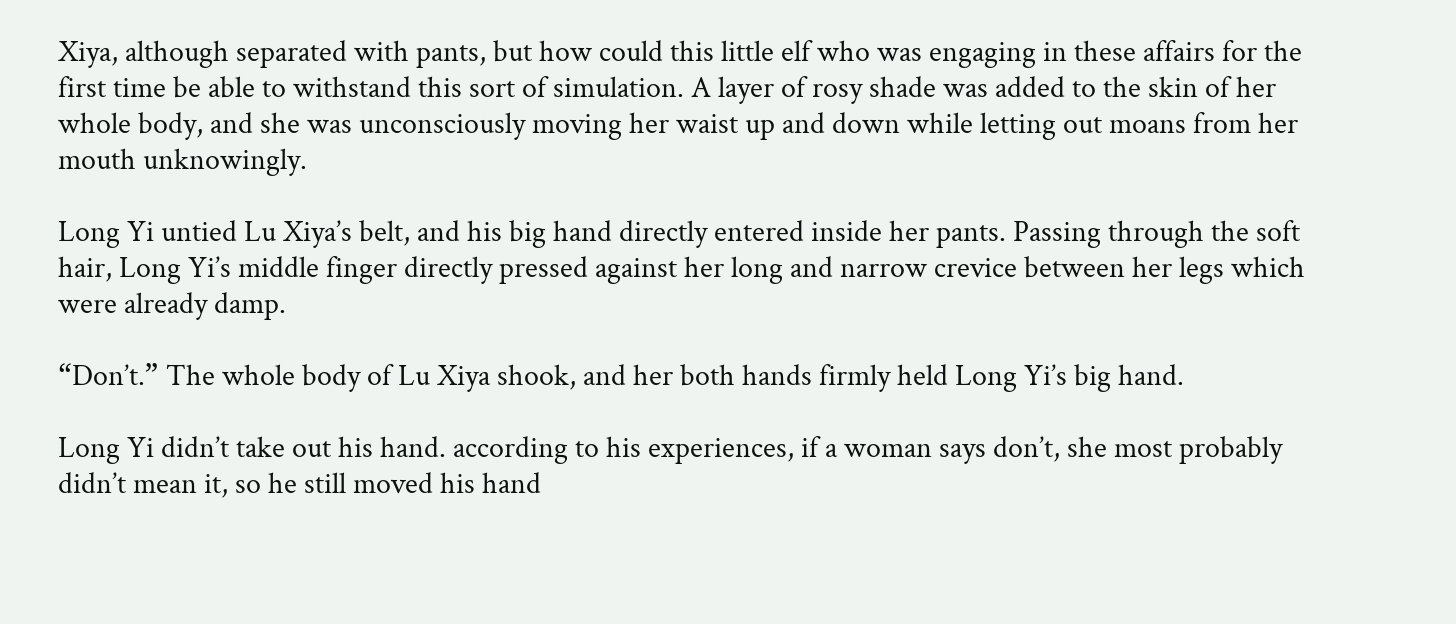Xiya, although separated with pants, but how could this little elf who was engaging in these affairs for the first time be able to withstand this sort of simulation. A layer of rosy shade was added to the skin of her whole body, and she was unconsciously moving her waist up and down while letting out moans from her mouth unknowingly.

Long Yi untied Lu Xiya’s belt, and his big hand directly entered inside her pants. Passing through the soft hair, Long Yi’s middle finger directly pressed against her long and narrow crevice between her legs which were already damp.

“Don’t.” The whole body of Lu Xiya shook, and her both hands firmly held Long Yi’s big hand.

Long Yi didn’t take out his hand. according to his experiences, if a woman says don’t, she most probably didn’t mean it, so he still moved his hand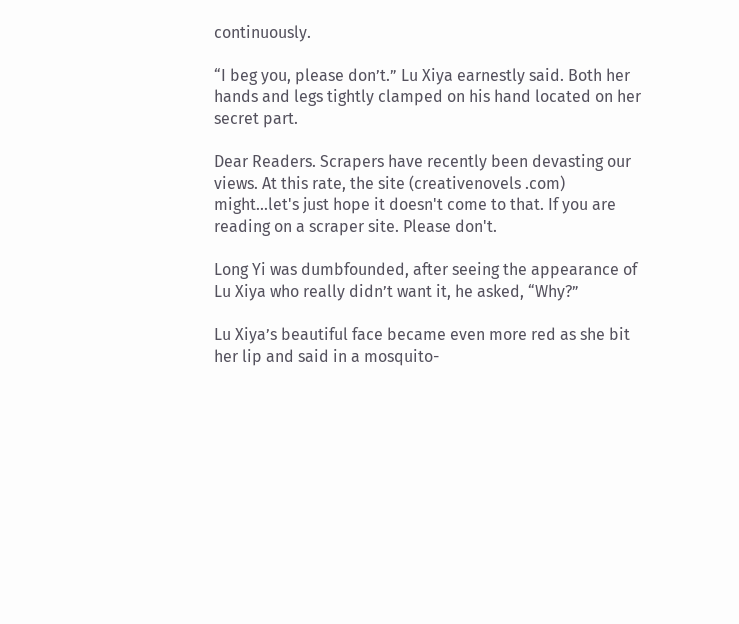continuously.

“I beg you, please don’t.” Lu Xiya earnestly said. Both her hands and legs tightly clamped on his hand located on her secret part.

Dear Readers. Scrapers have recently been devasting our views. At this rate, the site (creativenovels .com) might...let's just hope it doesn't come to that. If you are reading on a scraper site. Please don't.

Long Yi was dumbfounded, after seeing the appearance of Lu Xiya who really didn’t want it, he asked, “Why?”

Lu Xiya’s beautiful face became even more red as she bit her lip and said in a mosquito-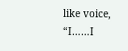like voice, “I……I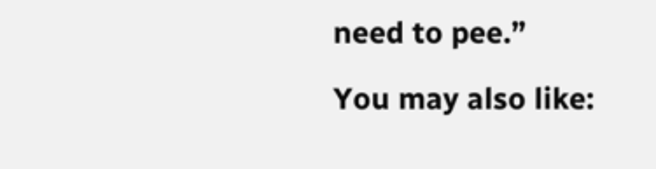need to pee.”

You may also like: